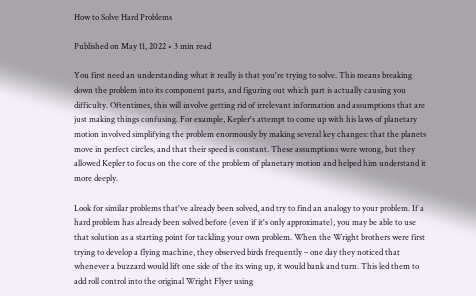How to Solve Hard Problems

Published on May 11, 2022 • 3 min read

You first need an understanding what it really is that you're trying to solve. This means breaking down the problem into its component parts, and figuring out which part is actually causing you difficulty. Oftentimes, this will involve getting rid of irrelevant information and assumptions that are just making things confusing. For example, Kepler's attempt to come up with his laws of planetary motion involved simplifying the problem enormously by making several key changes: that the planets move in perfect circles, and that their speed is constant. These assumptions were wrong, but they allowed Kepler to focus on the core of the problem of planetary motion and helped him understand it more deeply.

Look for similar problems that've already been solved, and try to find an analogy to your problem. If a hard problem has already been solved before (even if it's only approximate), you may be able to use that solution as a starting point for tackling your own problem. When the Wright brothers were first trying to develop a flying machine, they observed birds frequently – one day they noticed that whenever a buzzard would lift one side of the its wing up, it would bank and turn. This led them to add roll control into the original Wright Flyer using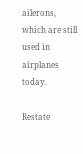ailerons, which are still used in airplanes today.

Restate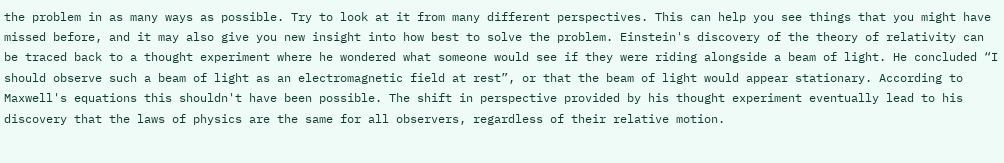the problem in as many ways as possible. Try to look at it from many different perspectives. This can help you see things that you might have missed before, and it may also give you new insight into how best to solve the problem. Einstein's discovery of the theory of relativity can be traced back to a thought experiment where he wondered what someone would see if they were riding alongside a beam of light. He concluded “I should observe such a beam of light as an electromagnetic field at rest”, or that the beam of light would appear stationary. According to Maxwell's equations this shouldn't have been possible. The shift in perspective provided by his thought experiment eventually lead to his discovery that the laws of physics are the same for all observers, regardless of their relative motion.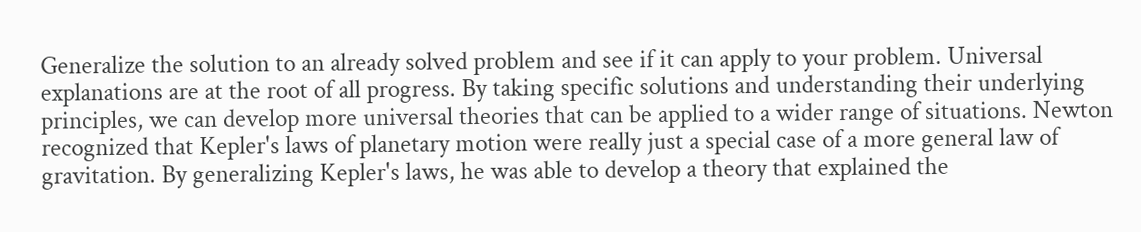Generalize the solution to an already solved problem and see if it can apply to your problem. Universal explanations are at the root of all progress. By taking specific solutions and understanding their underlying principles, we can develop more universal theories that can be applied to a wider range of situations. Newton recognized that Kepler's laws of planetary motion were really just a special case of a more general law of gravitation. By generalizing Kepler's laws, he was able to develop a theory that explained the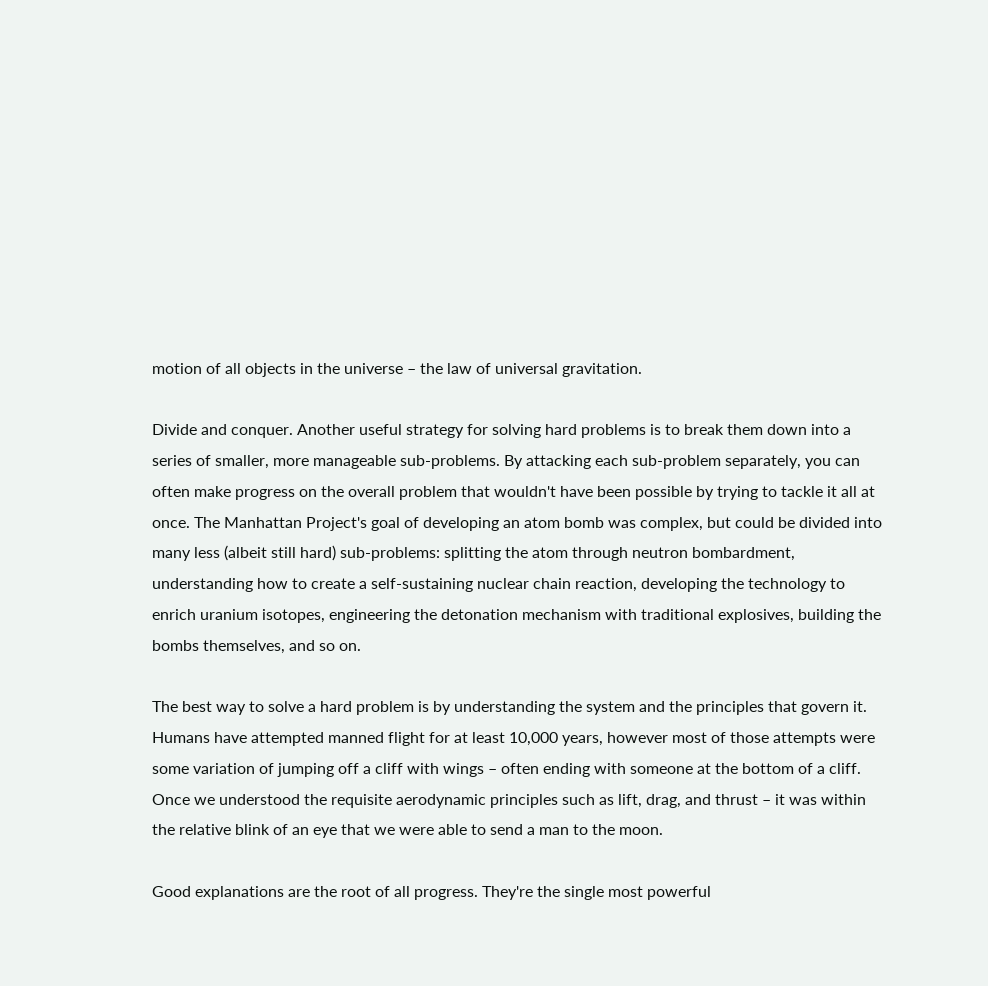motion of all objects in the universe – the law of universal gravitation.

Divide and conquer. Another useful strategy for solving hard problems is to break them down into a series of smaller, more manageable sub-problems. By attacking each sub-problem separately, you can often make progress on the overall problem that wouldn't have been possible by trying to tackle it all at once. The Manhattan Project's goal of developing an atom bomb was complex, but could be divided into many less (albeit still hard) sub-problems: splitting the atom through neutron bombardment, understanding how to create a self-sustaining nuclear chain reaction, developing the technology to enrich uranium isotopes, engineering the detonation mechanism with traditional explosives, building the bombs themselves, and so on.

The best way to solve a hard problem is by understanding the system and the principles that govern it. Humans have attempted manned flight for at least 10,000 years, however most of those attempts were some variation of jumping off a cliff with wings – often ending with someone at the bottom of a cliff. Once we understood the requisite aerodynamic principles such as lift, drag, and thrust – it was within the relative blink of an eye that we were able to send a man to the moon.

Good explanations are the root of all progress. They're the single most powerful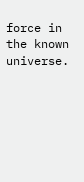force in the known universe.